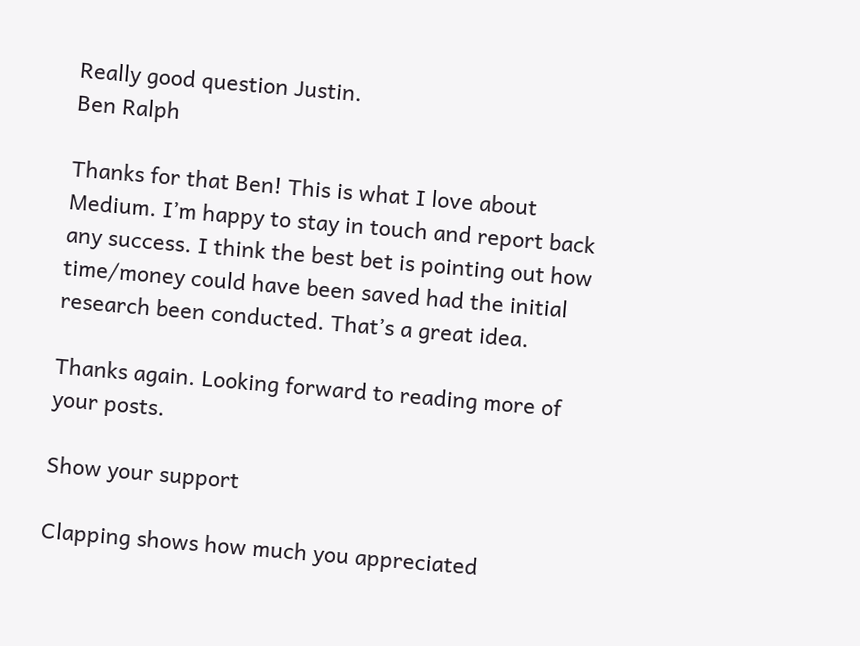Really good question Justin.
Ben Ralph

Thanks for that Ben! This is what I love about Medium. I’m happy to stay in touch and report back any success. I think the best bet is pointing out how time/money could have been saved had the initial research been conducted. That’s a great idea.

Thanks again. Looking forward to reading more of your posts.

Show your support

Clapping shows how much you appreciated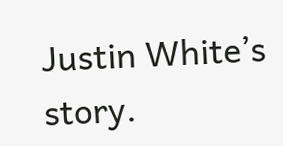Justin White’s story.